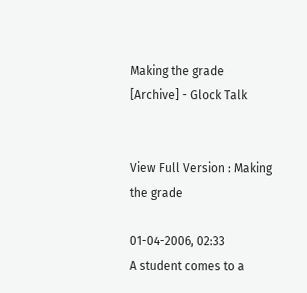Making the grade [Archive] - Glock Talk


View Full Version : Making the grade

01-04-2006, 02:33
A student comes to a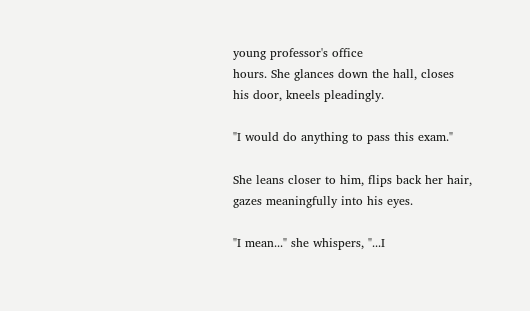young professor's office
hours. She glances down the hall, closes
his door, kneels pleadingly.

"I would do anything to pass this exam."

She leans closer to him, flips back her hair,
gazes meaningfully into his eyes.

"I mean..." she whispers, "...I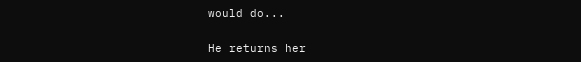would do...

He returns her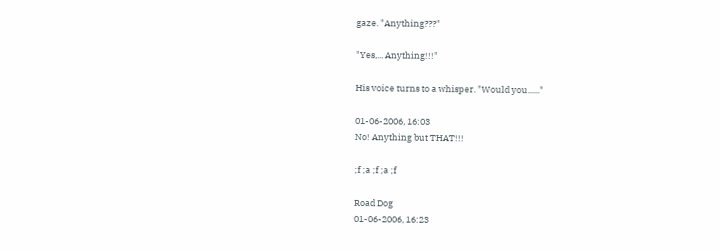gaze. "Anything???"

"Yes,... Anything!!!"

His voice turns to a whisper. "Would you......"

01-06-2006, 16:03
No! Anything but THAT!!!

;f ;a ;f ;a ;f

Road Dog
01-06-2006, 16:23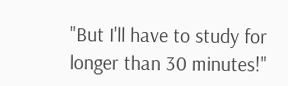"But I'll have to study for longer than 30 minutes!"